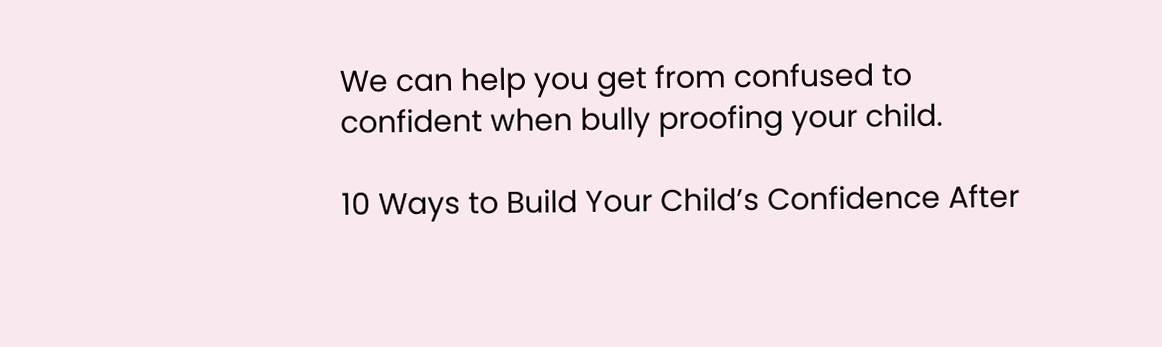We can help you get from confused to confident when bully proofing your child.

10 Ways to Build Your Child’s Confidence After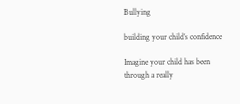Bullying

building your child’s confidence

Imagine your child has been through a really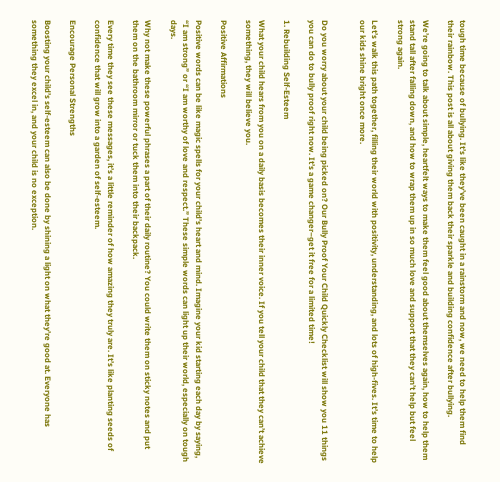tough time because of bullying. It’s like they’ve been caught in a rainstorm and now, we need to help them find their rainbow. This post is all about giving them back their sparkle and building confidence after bullying.

We’re going to talk about simple, heartfelt ways to make them feel good about themselves again, how to help them stand tall after falling down, and how to wrap them up in so much love and support that they can’t help but feel strong again.

Let’s walk this path together, filling their world with positivity, understanding, and lots of high-fives. It’s time to help our kids shine bright once more.


Do you worry about your child being picked on? Our Bully Proof Your Child Quickly Checklist will show you 11 things you can do to bully proof right now. It’s a game changer–get it free for a limited time!

1. Rebuilding Self-Esteem

What your child hears from you on a daily basis becomes their inner voice. If you tell your child that they can’t achieve something, they will believe you.

Positive Affirmations

Positive words can be like magic spells for your child’s heart and mind. Imagine your kid starting each day by saying, “I am strong” or “I am worthy of love and respect.” These simple words can light up their world, especially on tough days.

Why not make these powerful phrases a part of their daily routine? You could write them on sticky notes and put them on the bathroom mirror or tuck them into their backpack.

Every time they see these messages, it’s a little reminder of how amazing they truly are. It’s like planting seeds of confidence that will grow into a garden of self-esteem.

Encourage Personal Strengths

Boosting your child’s self-esteem can also be done by shining a light on what they’re good at. Everyone has something they excel in, and your child is no exception.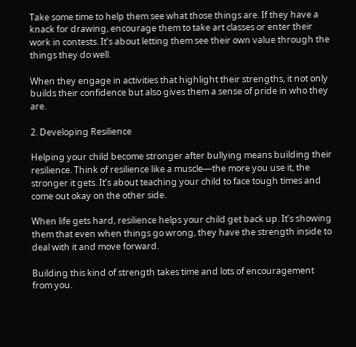Take some time to help them see what those things are. If they have a knack for drawing, encourage them to take art classes or enter their work in contests. It’s about letting them see their own value through the things they do well.

When they engage in activities that highlight their strengths, it not only builds their confidence but also gives them a sense of pride in who they are.

2. Developing Resilience

Helping your child become stronger after bullying means building their resilience. Think of resilience like a muscle—the more you use it, the stronger it gets. It’s about teaching your child to face tough times and come out okay on the other side.

When life gets hard, resilience helps your child get back up. It’s showing them that even when things go wrong, they have the strength inside to deal with it and move forward.

Building this kind of strength takes time and lots of encouragement from you.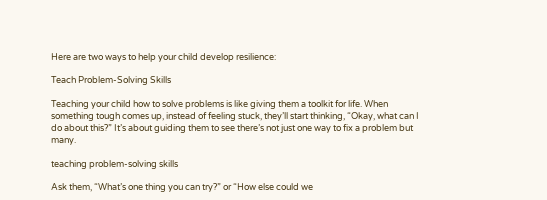Here are two ways to help your child develop resilience:

Teach Problem-Solving Skills

Teaching your child how to solve problems is like giving them a toolkit for life. When something tough comes up, instead of feeling stuck, they’ll start thinking, “Okay, what can I do about this?” It’s about guiding them to see there’s not just one way to fix a problem but many.

teaching problem-solving skills

Ask them, “What’s one thing you can try?” or “How else could we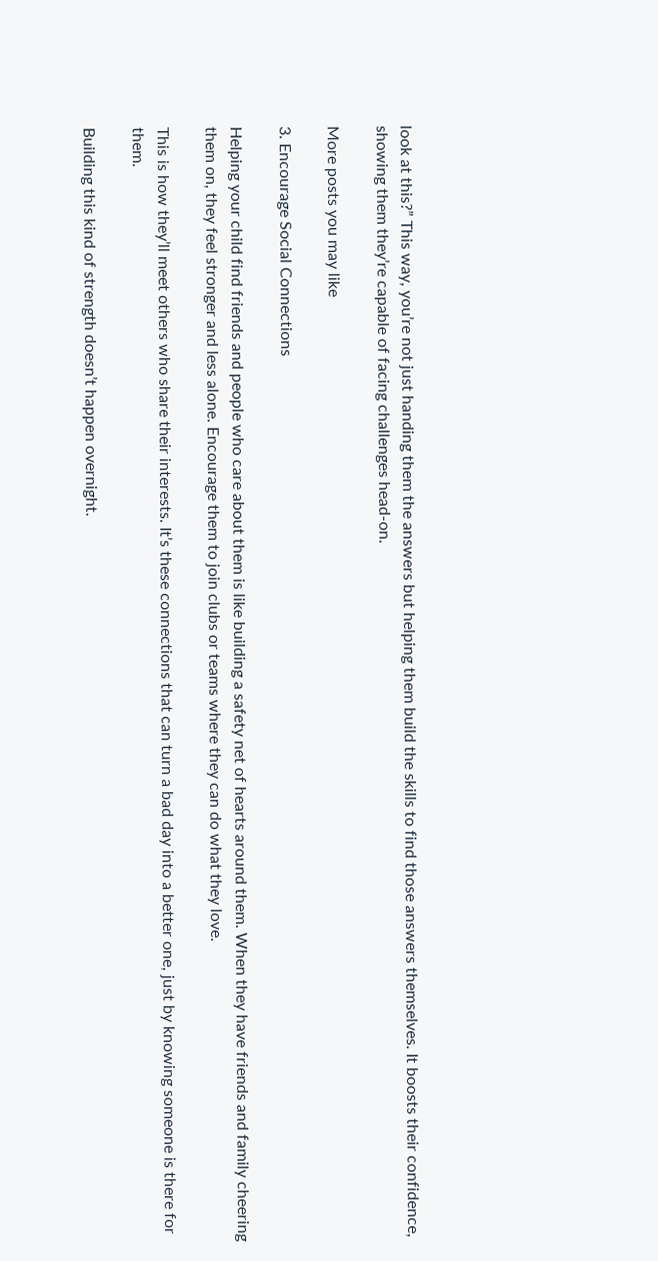look at this?” This way, you’re not just handing them the answers but helping them build the skills to find those answers themselves. It boosts their confidence, showing them they’re capable of facing challenges head-on.

More posts you may like

3. Encourage Social Connections

Helping your child find friends and people who care about them is like building a safety net of hearts around them. When they have friends and family cheering them on, they feel stronger and less alone. Encourage them to join clubs or teams where they can do what they love.

This is how they’ll meet others who share their interests. It’s these connections that can turn a bad day into a better one, just by knowing someone is there for them.

Building this kind of strength doesn’t happen overnight.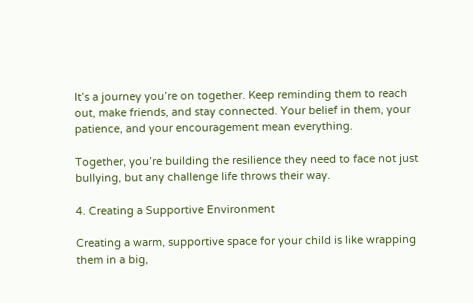It’s a journey you’re on together. Keep reminding them to reach out, make friends, and stay connected. Your belief in them, your patience, and your encouragement mean everything.

Together, you’re building the resilience they need to face not just bullying, but any challenge life throws their way.

4. Creating a Supportive Environment

Creating a warm, supportive space for your child is like wrapping them in a big,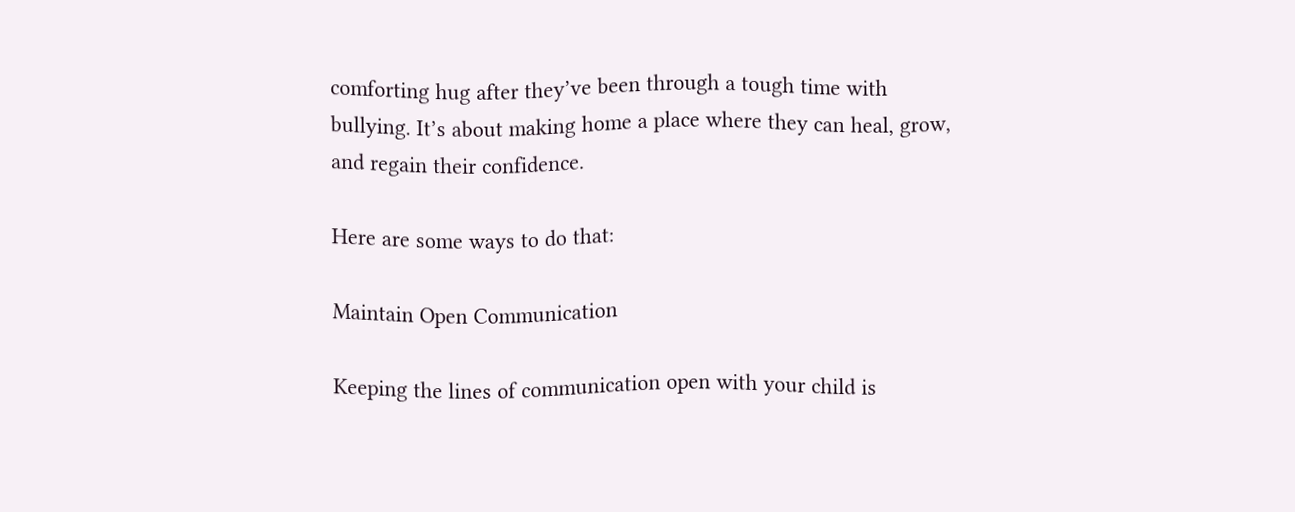comforting hug after they’ve been through a tough time with bullying. It’s about making home a place where they can heal, grow, and regain their confidence.

Here are some ways to do that:

Maintain Open Communication

Keeping the lines of communication open with your child is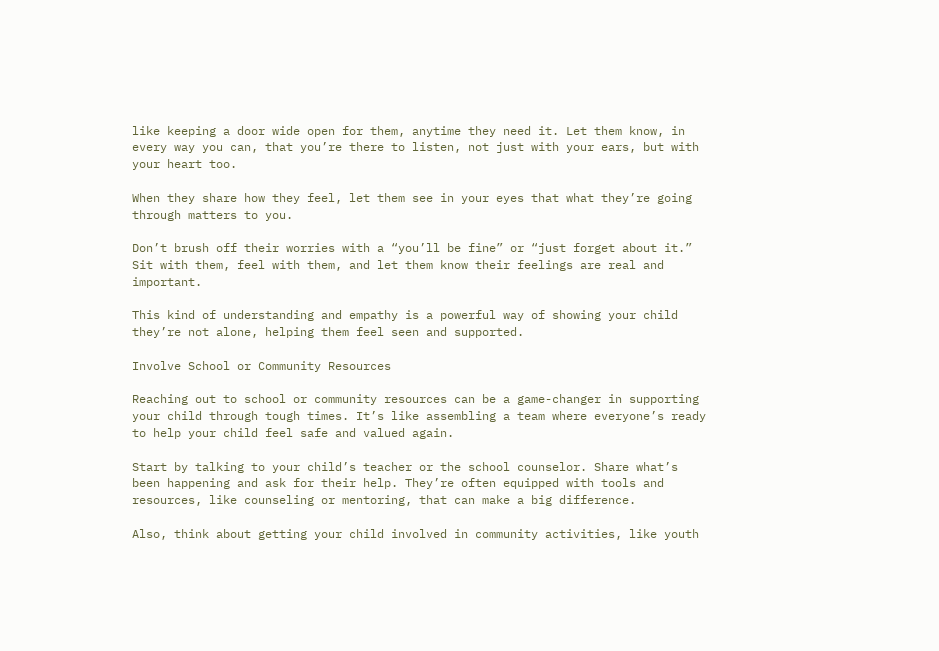like keeping a door wide open for them, anytime they need it. Let them know, in every way you can, that you’re there to listen, not just with your ears, but with your heart too.

When they share how they feel, let them see in your eyes that what they’re going through matters to you.

Don’t brush off their worries with a “you’ll be fine” or “just forget about it.” Sit with them, feel with them, and let them know their feelings are real and important.

This kind of understanding and empathy is a powerful way of showing your child they’re not alone, helping them feel seen and supported.

Involve School or Community Resources

Reaching out to school or community resources can be a game-changer in supporting your child through tough times. It’s like assembling a team where everyone’s ready to help your child feel safe and valued again.

Start by talking to your child’s teacher or the school counselor. Share what’s been happening and ask for their help. They’re often equipped with tools and resources, like counseling or mentoring, that can make a big difference.

Also, think about getting your child involved in community activities, like youth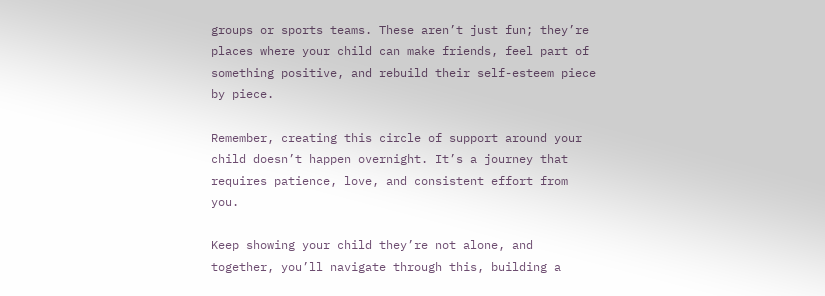groups or sports teams. These aren’t just fun; they’re places where your child can make friends, feel part of something positive, and rebuild their self-esteem piece by piece.

Remember, creating this circle of support around your child doesn’t happen overnight. It’s a journey that requires patience, love, and consistent effort from you.

Keep showing your child they’re not alone, and together, you’ll navigate through this, building a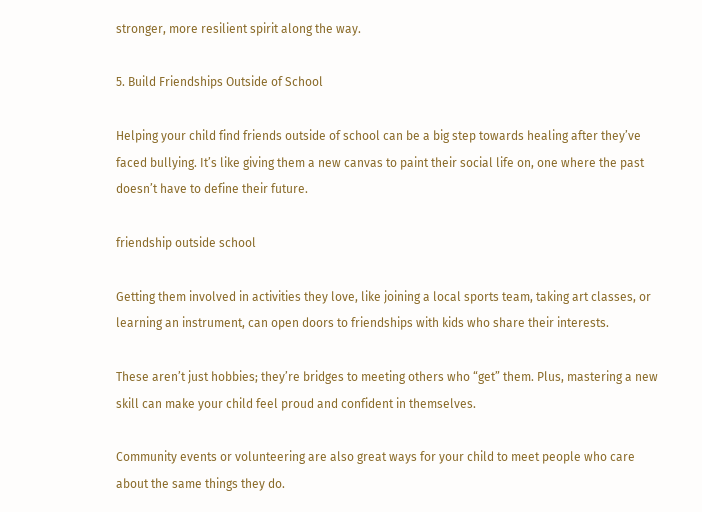stronger, more resilient spirit along the way.

5. Build Friendships Outside of School

Helping your child find friends outside of school can be a big step towards healing after they’ve faced bullying. It’s like giving them a new canvas to paint their social life on, one where the past doesn’t have to define their future.

friendship outside school

Getting them involved in activities they love, like joining a local sports team, taking art classes, or learning an instrument, can open doors to friendships with kids who share their interests.

These aren’t just hobbies; they’re bridges to meeting others who “get” them. Plus, mastering a new skill can make your child feel proud and confident in themselves.

Community events or volunteering are also great ways for your child to meet people who care about the same things they do.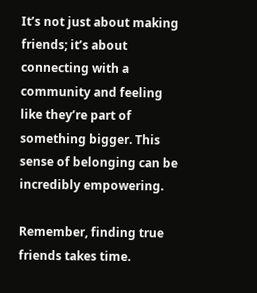It’s not just about making friends; it’s about connecting with a community and feeling like they’re part of something bigger. This sense of belonging can be incredibly empowering.

Remember, finding true friends takes time.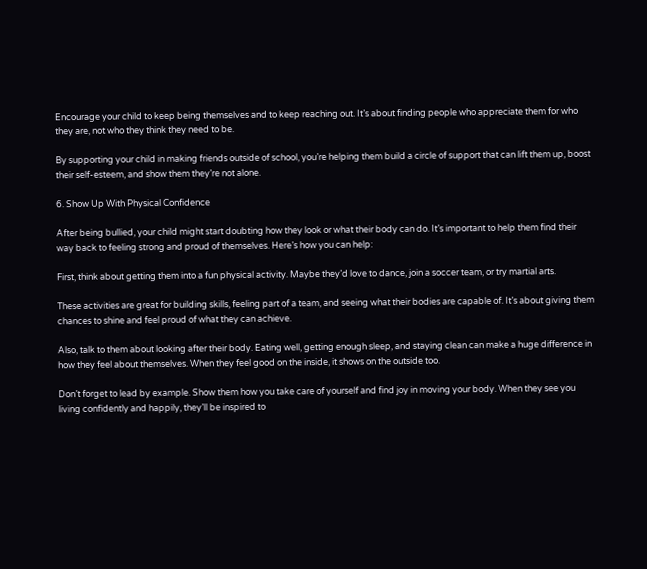Encourage your child to keep being themselves and to keep reaching out. It’s about finding people who appreciate them for who they are, not who they think they need to be.

By supporting your child in making friends outside of school, you’re helping them build a circle of support that can lift them up, boost their self-esteem, and show them they’re not alone.

6. Show Up With Physical Confidence

After being bullied, your child might start doubting how they look or what their body can do. It’s important to help them find their way back to feeling strong and proud of themselves. Here’s how you can help:

First, think about getting them into a fun physical activity. Maybe they’d love to dance, join a soccer team, or try martial arts.

These activities are great for building skills, feeling part of a team, and seeing what their bodies are capable of. It’s about giving them chances to shine and feel proud of what they can achieve.

Also, talk to them about looking after their body. Eating well, getting enough sleep, and staying clean can make a huge difference in how they feel about themselves. When they feel good on the inside, it shows on the outside too.

Don’t forget to lead by example. Show them how you take care of yourself and find joy in moving your body. When they see you living confidently and happily, they’ll be inspired to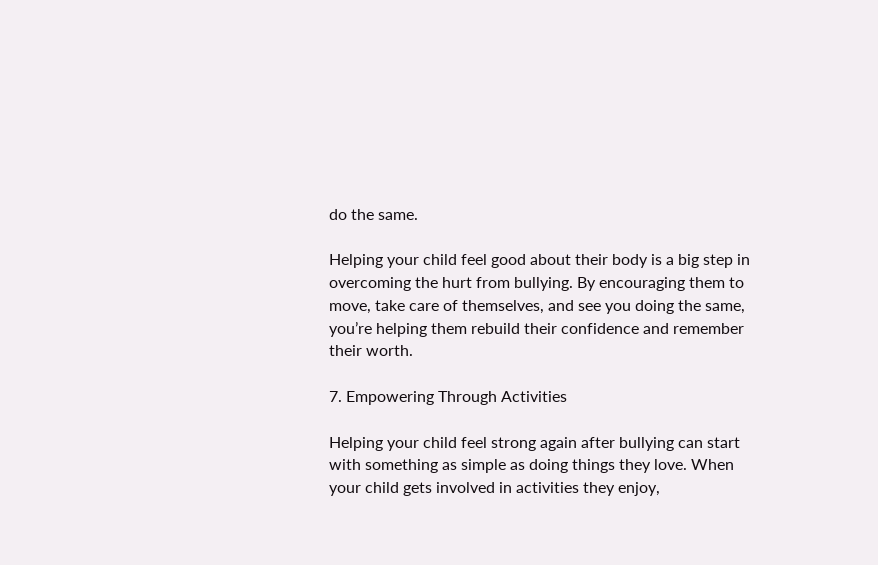do the same.

Helping your child feel good about their body is a big step in overcoming the hurt from bullying. By encouraging them to move, take care of themselves, and see you doing the same, you’re helping them rebuild their confidence and remember their worth.

7. Empowering Through Activities

Helping your child feel strong again after bullying can start with something as simple as doing things they love. When your child gets involved in activities they enjoy,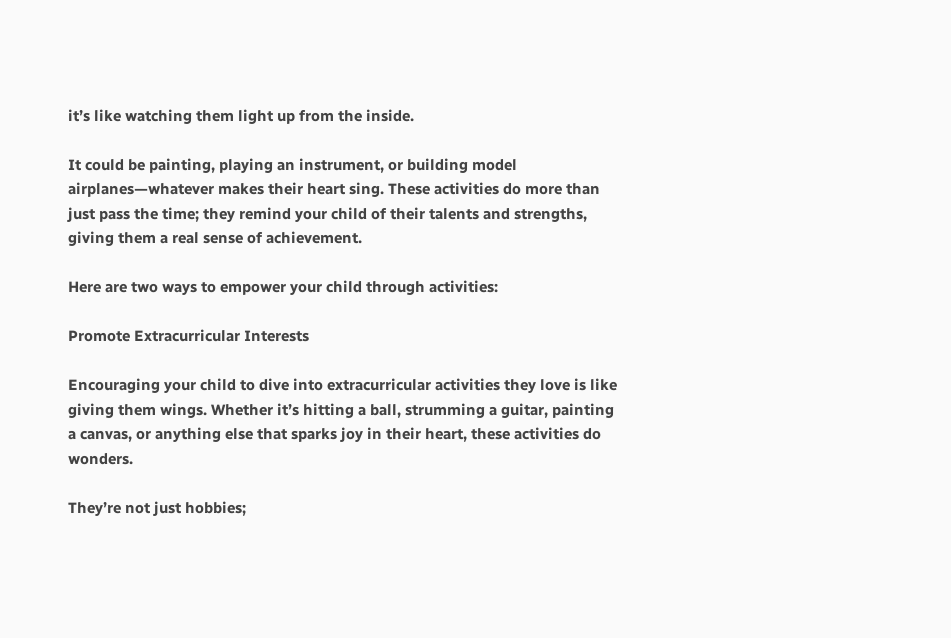it’s like watching them light up from the inside.

It could be painting, playing an instrument, or building model airplanes—whatever makes their heart sing. These activities do more than just pass the time; they remind your child of their talents and strengths, giving them a real sense of achievement.

Here are two ways to empower your child through activities:

Promote Extracurricular Interests

Encouraging your child to dive into extracurricular activities they love is like giving them wings. Whether it’s hitting a ball, strumming a guitar, painting a canvas, or anything else that sparks joy in their heart, these activities do wonders.

They’re not just hobbies;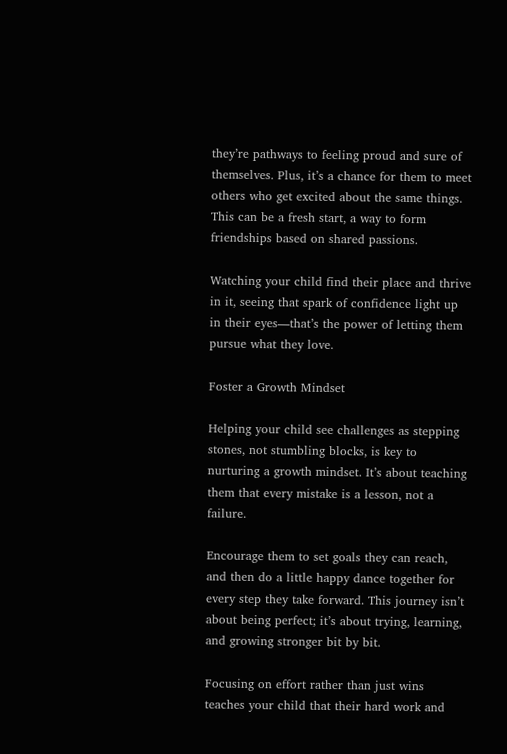they’re pathways to feeling proud and sure of themselves. Plus, it’s a chance for them to meet others who get excited about the same things. This can be a fresh start, a way to form friendships based on shared passions.

Watching your child find their place and thrive in it, seeing that spark of confidence light up in their eyes—that’s the power of letting them pursue what they love.

Foster a Growth Mindset

Helping your child see challenges as stepping stones, not stumbling blocks, is key to nurturing a growth mindset. It’s about teaching them that every mistake is a lesson, not a failure.

Encourage them to set goals they can reach, and then do a little happy dance together for every step they take forward. This journey isn’t about being perfect; it’s about trying, learning, and growing stronger bit by bit.

Focusing on effort rather than just wins teaches your child that their hard work and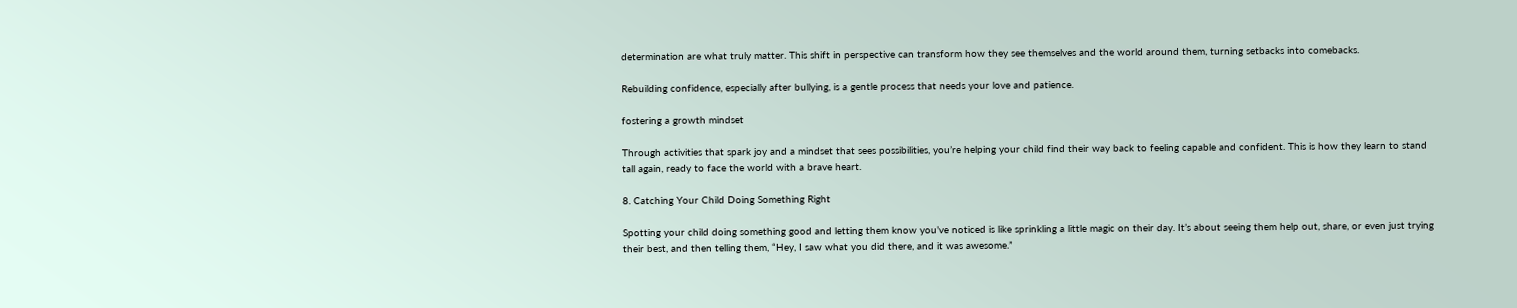determination are what truly matter. This shift in perspective can transform how they see themselves and the world around them, turning setbacks into comebacks.

Rebuilding confidence, especially after bullying, is a gentle process that needs your love and patience.

fostering a growth mindset

Through activities that spark joy and a mindset that sees possibilities, you’re helping your child find their way back to feeling capable and confident. This is how they learn to stand tall again, ready to face the world with a brave heart.

8. Catching Your Child Doing Something Right

Spotting your child doing something good and letting them know you’ve noticed is like sprinkling a little magic on their day. It’s about seeing them help out, share, or even just trying their best, and then telling them, “Hey, I saw what you did there, and it was awesome.”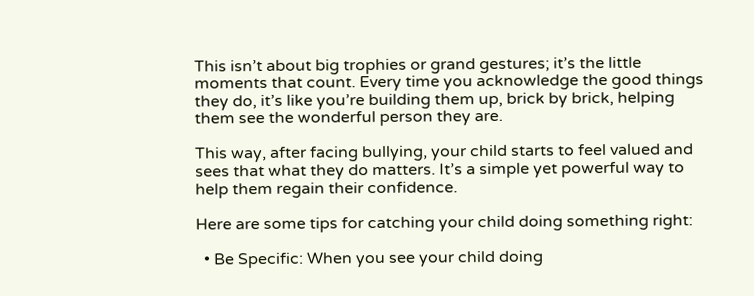This isn’t about big trophies or grand gestures; it’s the little moments that count. Every time you acknowledge the good things they do, it’s like you’re building them up, brick by brick, helping them see the wonderful person they are.

This way, after facing bullying, your child starts to feel valued and sees that what they do matters. It’s a simple yet powerful way to help them regain their confidence.

Here are some tips for catching your child doing something right:

  • Be Specific: When you see your child doing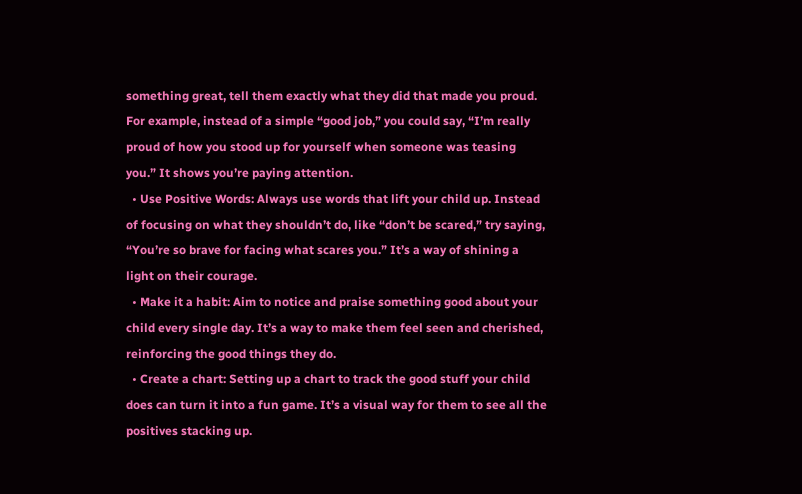something great, tell them exactly what they did that made you proud. For example, instead of a simple “good job,” you could say, “I’m really proud of how you stood up for yourself when someone was teasing you.” It shows you’re paying attention.
  • Use Positive Words: Always use words that lift your child up. Instead of focusing on what they shouldn’t do, like “don’t be scared,” try saying, “You’re so brave for facing what scares you.” It’s a way of shining a light on their courage.
  • Make it a habit: Aim to notice and praise something good about your child every single day. It’s a way to make them feel seen and cherished, reinforcing the good things they do.
  • Create a chart: Setting up a chart to track the good stuff your child does can turn it into a fun game. It’s a visual way for them to see all the positives stacking up.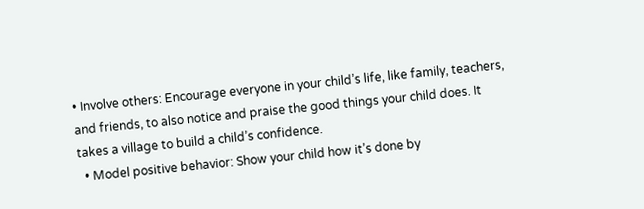• Involve others: Encourage everyone in your child’s life, like family, teachers, and friends, to also notice and praise the good things your child does. It takes a village to build a child’s confidence.
  • Model positive behavior: Show your child how it’s done by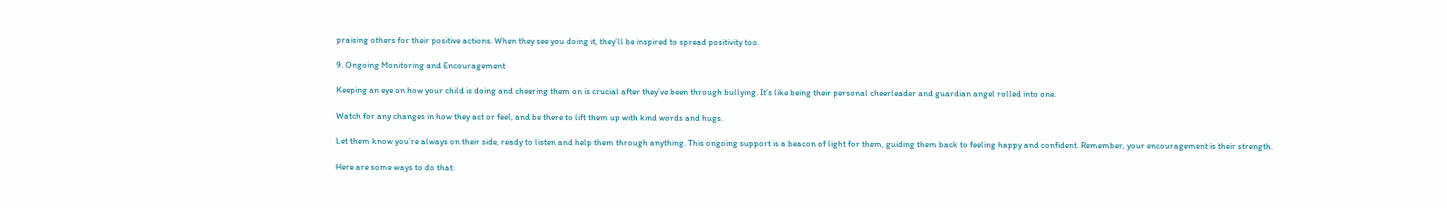praising others for their positive actions. When they see you doing it, they’ll be inspired to spread positivity too.

9. Ongoing Monitoring and Encouragement

Keeping an eye on how your child is doing and cheering them on is crucial after they’ve been through bullying. It’s like being their personal cheerleader and guardian angel rolled into one.

Watch for any changes in how they act or feel, and be there to lift them up with kind words and hugs.

Let them know you’re always on their side, ready to listen and help them through anything. This ongoing support is a beacon of light for them, guiding them back to feeling happy and confident. Remember, your encouragement is their strength.

Here are some ways to do that: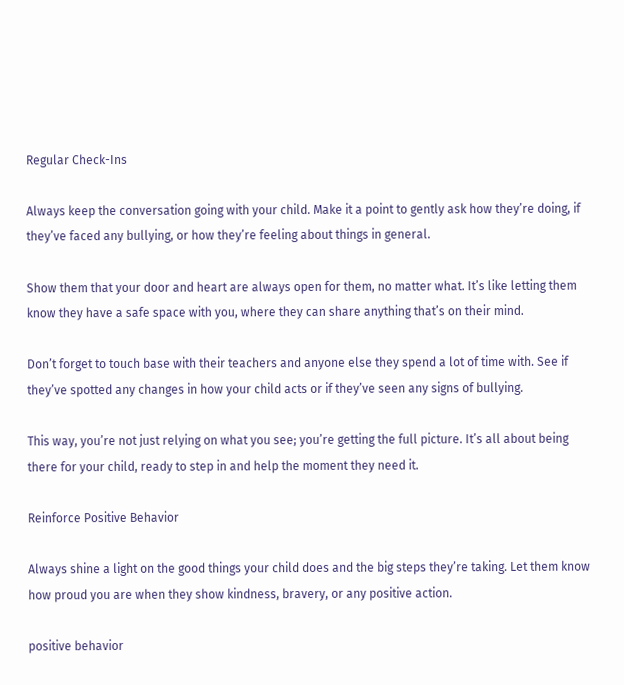Regular Check-Ins

Always keep the conversation going with your child. Make it a point to gently ask how they’re doing, if they’ve faced any bullying, or how they’re feeling about things in general.

Show them that your door and heart are always open for them, no matter what. It’s like letting them know they have a safe space with you, where they can share anything that’s on their mind.

Don’t forget to touch base with their teachers and anyone else they spend a lot of time with. See if they’ve spotted any changes in how your child acts or if they’ve seen any signs of bullying.

This way, you’re not just relying on what you see; you’re getting the full picture. It’s all about being there for your child, ready to step in and help the moment they need it.

Reinforce Positive Behavior

Always shine a light on the good things your child does and the big steps they’re taking. Let them know how proud you are when they show kindness, bravery, or any positive action.

positive behavior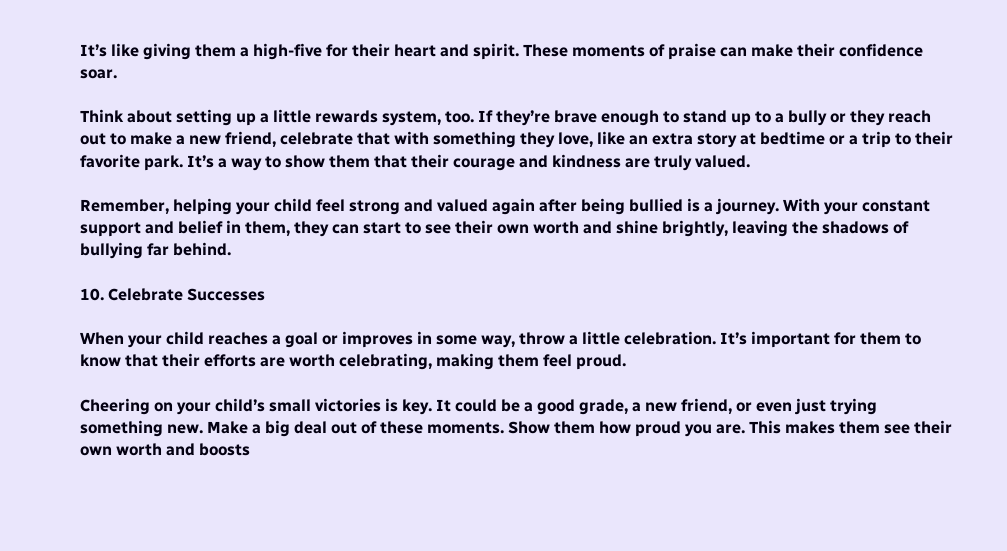It’s like giving them a high-five for their heart and spirit. These moments of praise can make their confidence soar.

Think about setting up a little rewards system, too. If they’re brave enough to stand up to a bully or they reach out to make a new friend, celebrate that with something they love, like an extra story at bedtime or a trip to their favorite park. It’s a way to show them that their courage and kindness are truly valued.

Remember, helping your child feel strong and valued again after being bullied is a journey. With your constant support and belief in them, they can start to see their own worth and shine brightly, leaving the shadows of bullying far behind.

10. Celebrate Successes

When your child reaches a goal or improves in some way, throw a little celebration. It’s important for them to know that their efforts are worth celebrating, making them feel proud.

Cheering on your child’s small victories is key. It could be a good grade, a new friend, or even just trying something new. Make a big deal out of these moments. Show them how proud you are. This makes them see their own worth and boosts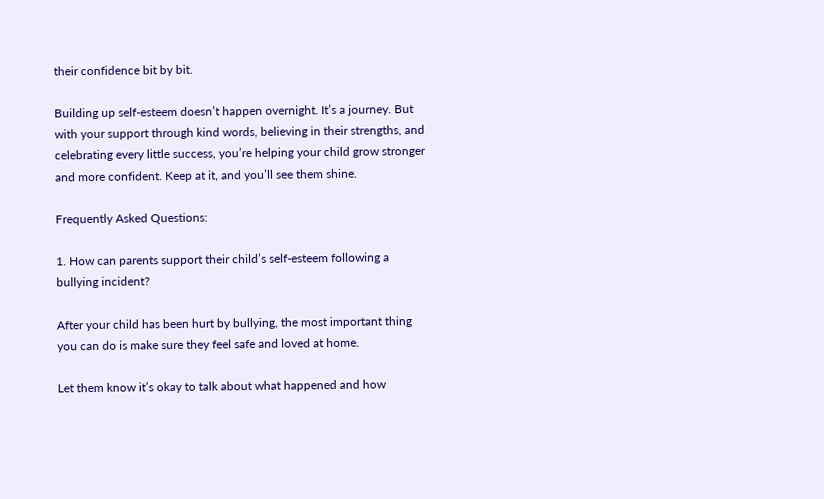their confidence bit by bit.

Building up self-esteem doesn’t happen overnight. It’s a journey. But with your support through kind words, believing in their strengths, and celebrating every little success, you’re helping your child grow stronger and more confident. Keep at it, and you’ll see them shine.

Frequently Asked Questions:

1. How can parents support their child’s self-esteem following a bullying incident?

After your child has been hurt by bullying, the most important thing you can do is make sure they feel safe and loved at home.

Let them know it’s okay to talk about what happened and how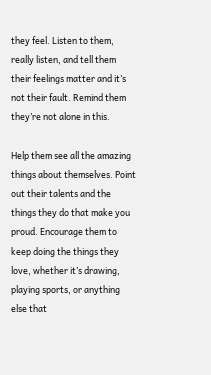they feel. Listen to them, really listen, and tell them their feelings matter and it’s not their fault. Remind them they’re not alone in this.

Help them see all the amazing things about themselves. Point out their talents and the things they do that make you proud. Encourage them to keep doing the things they love, whether it’s drawing, playing sports, or anything else that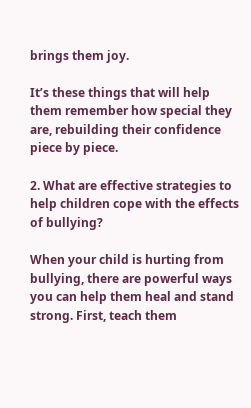brings them joy.

It’s these things that will help them remember how special they are, rebuilding their confidence piece by piece.

2. What are effective strategies to help children cope with the effects of bullying?

When your child is hurting from bullying, there are powerful ways you can help them heal and stand strong. First, teach them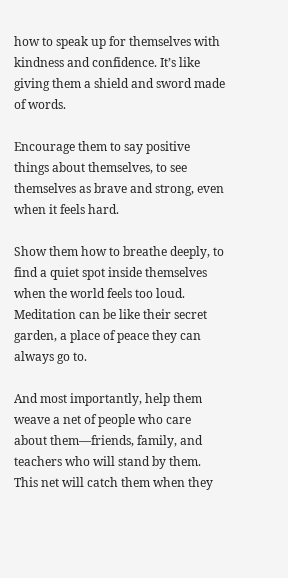how to speak up for themselves with kindness and confidence. It’s like giving them a shield and sword made of words.

Encourage them to say positive things about themselves, to see themselves as brave and strong, even when it feels hard.

Show them how to breathe deeply, to find a quiet spot inside themselves when the world feels too loud. Meditation can be like their secret garden, a place of peace they can always go to.

And most importantly, help them weave a net of people who care about them—friends, family, and teachers who will stand by them. This net will catch them when they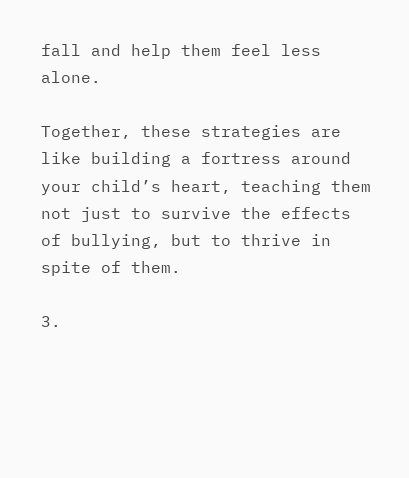fall and help them feel less alone.

Together, these strategies are like building a fortress around your child’s heart, teaching them not just to survive the effects of bullying, but to thrive in spite of them.

3.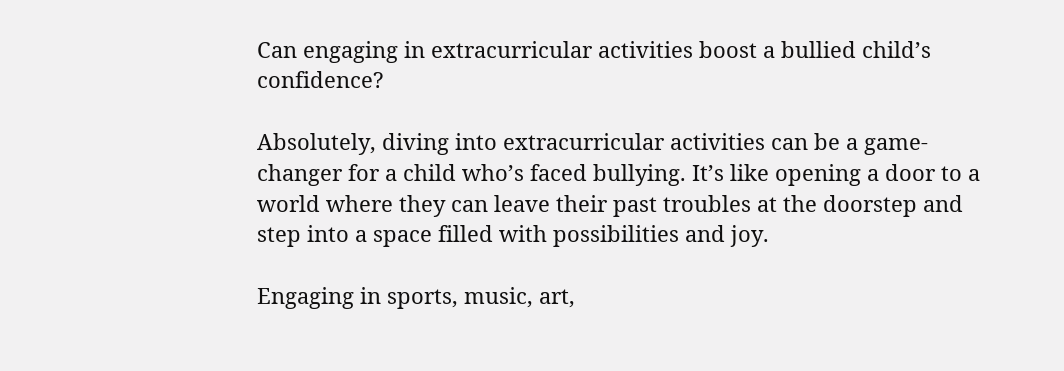Can engaging in extracurricular activities boost a bullied child’s confidence?

Absolutely, diving into extracurricular activities can be a game-changer for a child who’s faced bullying. It’s like opening a door to a world where they can leave their past troubles at the doorstep and step into a space filled with possibilities and joy.

Engaging in sports, music, art,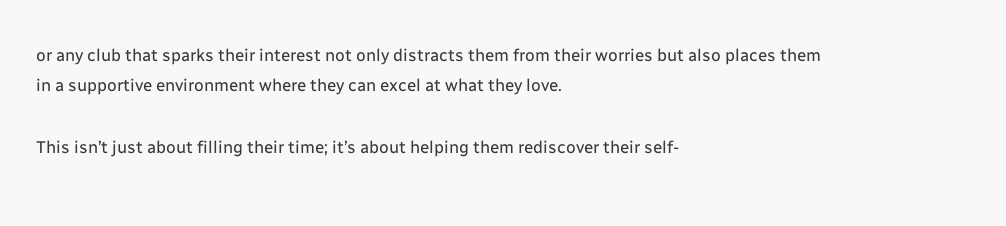or any club that sparks their interest not only distracts them from their worries but also places them in a supportive environment where they can excel at what they love.

This isn’t just about filling their time; it’s about helping them rediscover their self-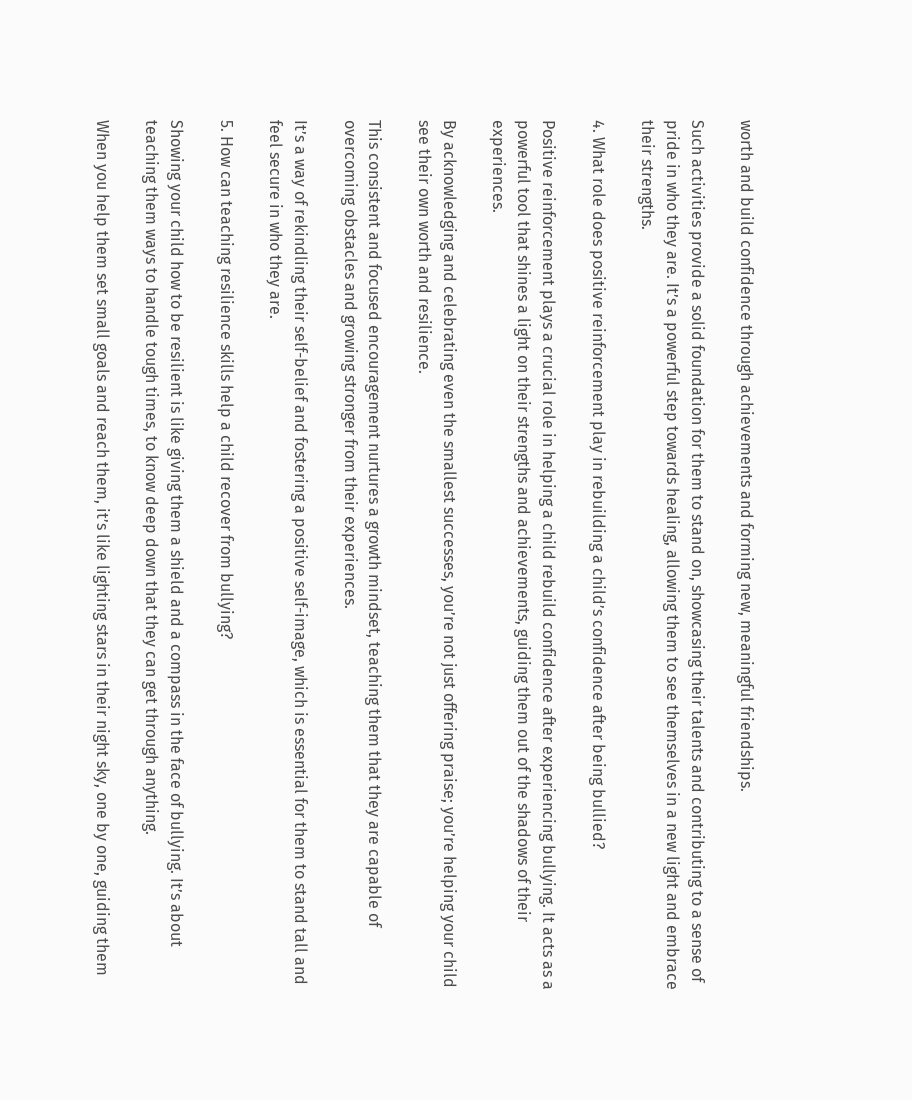worth and build confidence through achievements and forming new, meaningful friendships.

Such activities provide a solid foundation for them to stand on, showcasing their talents and contributing to a sense of pride in who they are. It’s a powerful step towards healing, allowing them to see themselves in a new light and embrace their strengths.

4. What role does positive reinforcement play in rebuilding a child’s confidence after being bullied?

Positive reinforcement plays a crucial role in helping a child rebuild confidence after experiencing bullying. It acts as a powerful tool that shines a light on their strengths and achievements, guiding them out of the shadows of their experiences.

By acknowledging and celebrating even the smallest successes, you’re not just offering praise; you’re helping your child see their own worth and resilience.

This consistent and focused encouragement nurtures a growth mindset, teaching them that they are capable of overcoming obstacles and growing stronger from their experiences.

It’s a way of rekindling their self-belief and fostering a positive self-image, which is essential for them to stand tall and feel secure in who they are.

5. How can teaching resilience skills help a child recover from bullying?

Showing your child how to be resilient is like giving them a shield and a compass in the face of bullying. It’s about teaching them ways to handle tough times, to know deep down that they can get through anything.

When you help them set small goals and reach them, it’s like lighting stars in their night sky, one by one, guiding them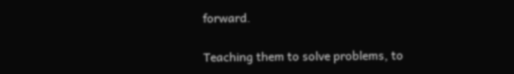forward.

Teaching them to solve problems, to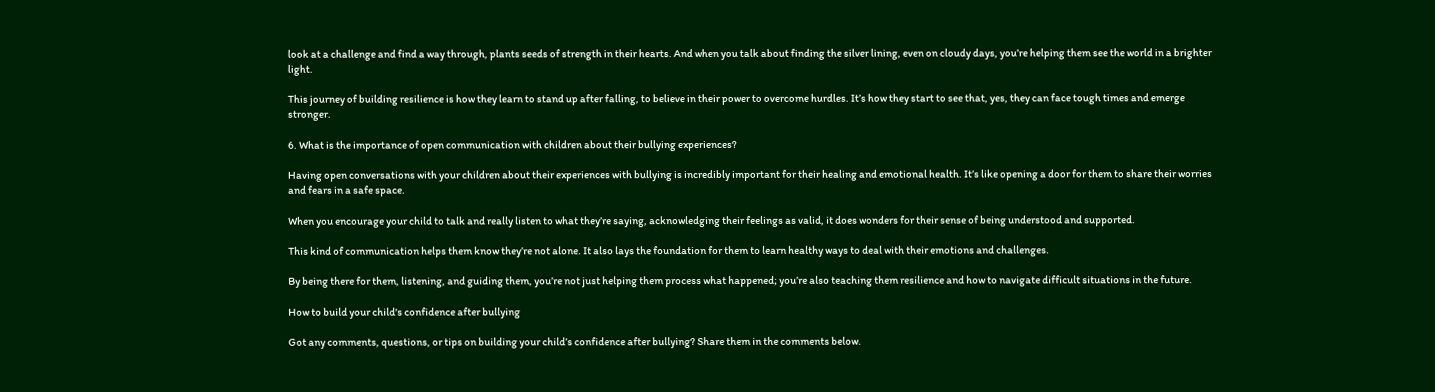look at a challenge and find a way through, plants seeds of strength in their hearts. And when you talk about finding the silver lining, even on cloudy days, you’re helping them see the world in a brighter light.

This journey of building resilience is how they learn to stand up after falling, to believe in their power to overcome hurdles. It’s how they start to see that, yes, they can face tough times and emerge stronger.

6. What is the importance of open communication with children about their bullying experiences?

Having open conversations with your children about their experiences with bullying is incredibly important for their healing and emotional health. It’s like opening a door for them to share their worries and fears in a safe space.

When you encourage your child to talk and really listen to what they’re saying, acknowledging their feelings as valid, it does wonders for their sense of being understood and supported.

This kind of communication helps them know they’re not alone. It also lays the foundation for them to learn healthy ways to deal with their emotions and challenges.

By being there for them, listening, and guiding them, you’re not just helping them process what happened; you’re also teaching them resilience and how to navigate difficult situations in the future.

How to build your child's confidence after bullying

Got any comments, questions, or tips on building your child’s confidence after bullying? Share them in the comments below.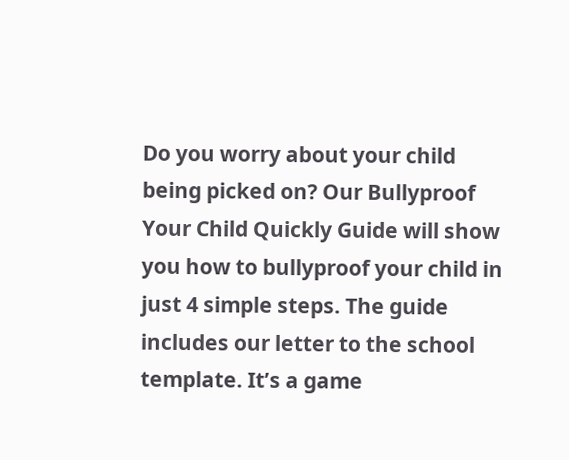Do you worry about your child being picked on? Our Bullyproof Your Child Quickly Guide will show you how to bullyproof your child in just 4 simple steps. The guide includes our letter to the school template. It’s a game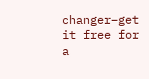changer–get it free for a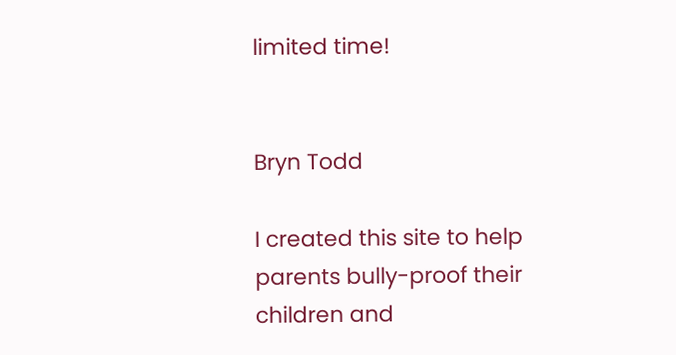limited time!


Bryn Todd

I created this site to help parents bully-proof their children and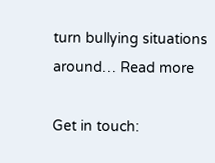turn bullying situations around… Read more

Get in touch: